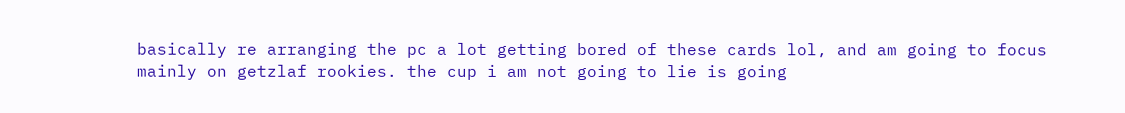basically re arranging the pc a lot getting bored of these cards lol, and am going to focus mainly on getzlaf rookies. the cup i am not going to lie is going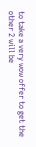to take a very wow offer to get the other 2 will be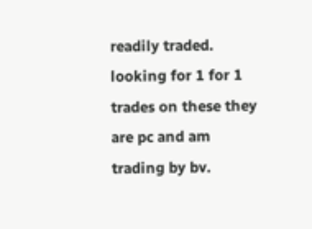readily traded.
looking for 1 for 1 trades on these they are pc and am trading by bv.